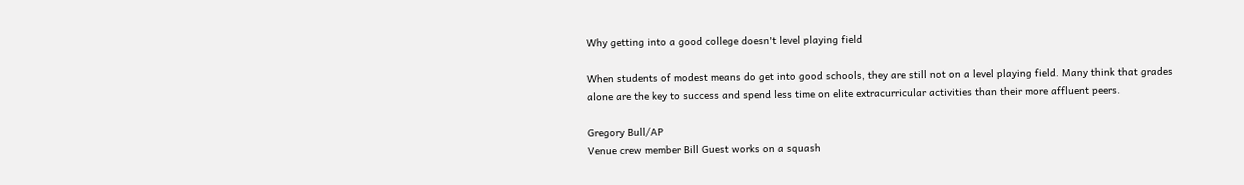Why getting into a good college doesn't level playing field

When students of modest means do get into good schools, they are still not on a level playing field. Many think that grades alone are the key to success and spend less time on elite extracurricular activities than their more affluent peers.

Gregory Bull/AP
Venue crew member Bill Guest works on a squash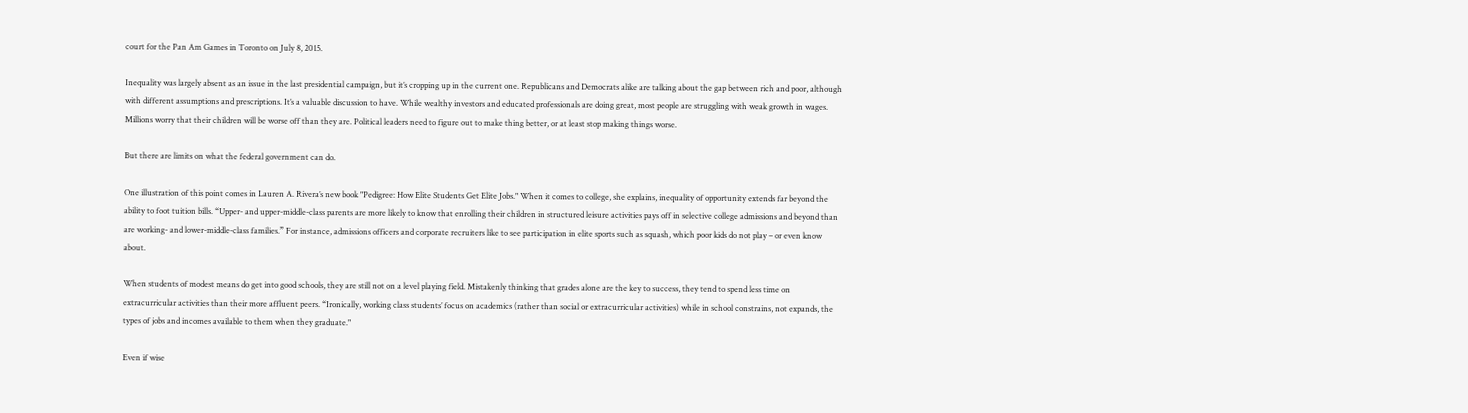court for the Pan Am Games in Toronto on July 8, 2015.

Inequality was largely absent as an issue in the last presidential campaign, but it’s cropping up in the current one. Republicans and Democrats alike are talking about the gap between rich and poor, although with different assumptions and prescriptions. It’s a valuable discussion to have. While wealthy investors and educated professionals are doing great, most people are struggling with weak growth in wages. Millions worry that their children will be worse off than they are. Political leaders need to figure out to make thing better, or at least stop making things worse.

But there are limits on what the federal government can do.

One illustration of this point comes in Lauren A. Rivera’s new book "Pedigree: How Elite Students Get Elite Jobs." When it comes to college, she explains, inequality of opportunity extends far beyond the ability to foot tuition bills. “Upper- and upper-middle-class parents are more likely to know that enrolling their children in structured leisure activities pays off in selective college admissions and beyond than are working- and lower-middle-class families.” For instance, admissions officers and corporate recruiters like to see participation in elite sports such as squash, which poor kids do not play – or even know about.

When students of modest means do get into good schools, they are still not on a level playing field. Mistakenly thinking that grades alone are the key to success, they tend to spend less time on extracurricular activities than their more affluent peers. “Ironically, working class students’ focus on academics (rather than social or extracurricular activities) while in school constrains, not expands, the types of jobs and incomes available to them when they graduate."

Even if wise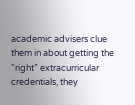academic advisers clue them in about getting the “right” extracurricular credentials, they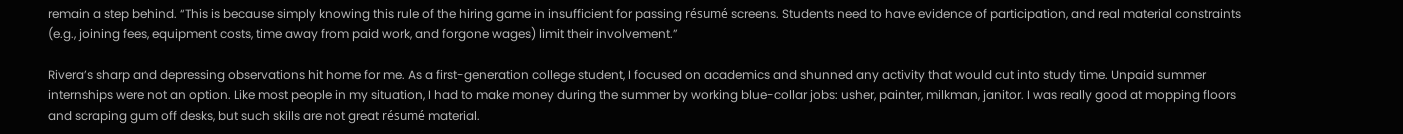remain a step behind. “This is because simply knowing this rule of the hiring game in insufficient for passing résumé screens. Students need to have evidence of participation, and real material constraints (e.g., joining fees, equipment costs, time away from paid work, and forgone wages) limit their involvement.”

Rivera’s sharp and depressing observations hit home for me. As a first-generation college student, I focused on academics and shunned any activity that would cut into study time. Unpaid summer internships were not an option. Like most people in my situation, I had to make money during the summer by working blue-collar jobs: usher, painter, milkman, janitor. I was really good at mopping floors and scraping gum off desks, but such skills are not great résumé material.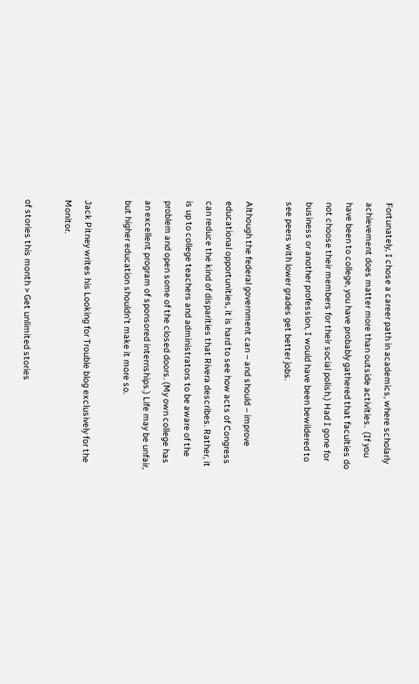Fortunately, I chose a career path in academics, where scholarly achievement does matter more than outside activities.  (If you have been to college, you have probably gathered that faculties do not choose their members for their social polish.) Had I gone for business or another profession, I would have been bewildered to see peers with lower grades get better jobs.

Although the federal government can – and should – improve educational opportunities, it is hard to see how acts of Congress can reduce the kind of disparities that Rivera describes. Rather, it is up to college teachers and administrators to be aware of the problem and open some of the closed doors. (My own college has an excellent program of sponsored internships.) Life may be unfair, but higher education shouldn’t make it more so.

Jack Pitney writes his Looking for Trouble blog exclusively for the Monitor.

of stories this month > Get unlimited stories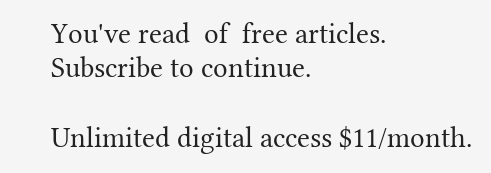You've read  of  free articles. Subscribe to continue.

Unlimited digital access $11/month.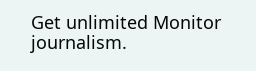Get unlimited Monitor journalism.